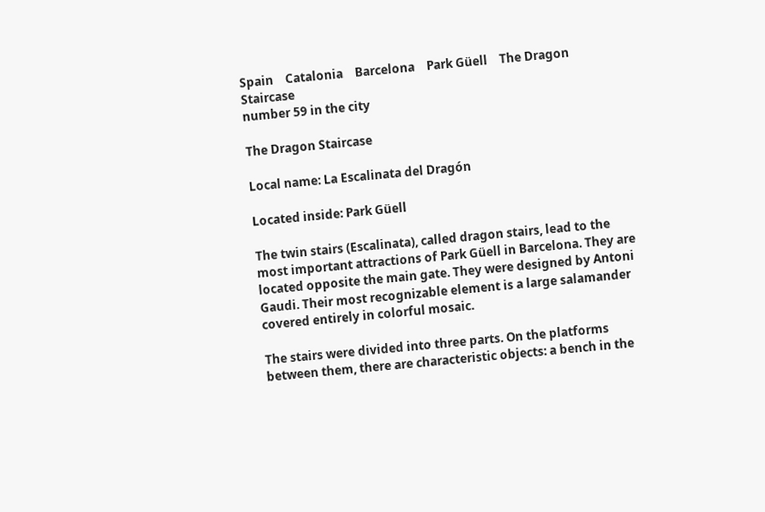Spain    Catalonia    Barcelona    Park Güell    The Dragon Staircase
number 59 in the city

The Dragon Staircase

Local name: La Escalinata del Dragón

Located inside: Park Güell

The twin stairs (Escalinata), called dragon stairs, lead to the most important attractions of Park Güell in Barcelona. They are located opposite the main gate. They were designed by Antoni Gaudi. Their most recognizable element is a large salamander covered entirely in colorful mosaic.

The stairs were divided into three parts. On the platforms between them, there are characteristic objects: a bench in the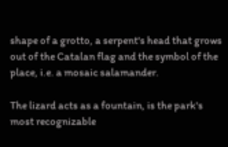shape of a grotto, a serpent's head that grows out of the Catalan flag and the symbol of the place, i.e. a mosaic salamander.

The lizard acts as a fountain, is the park's most recognizable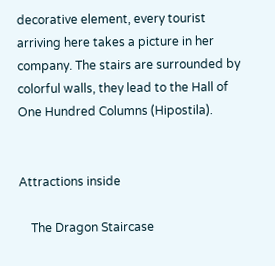decorative element, every tourist arriving here takes a picture in her company. The stairs are surrounded by colorful walls, they lead to the Hall of One Hundred Columns (Hipostila).


Attractions inside

    The Dragon Staircase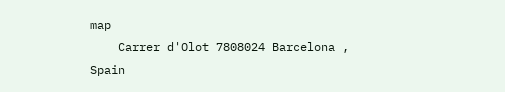map
    Carrer d'Olot 7808024 Barcelona , Spain